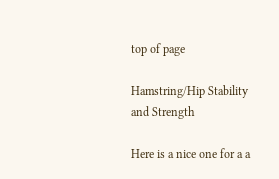top of page

Hamstring/Hip Stability and Strength

Here is a nice one for a a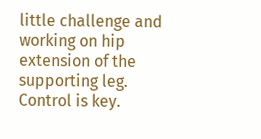little challenge and working on hip extension of the supporting leg. Control is key.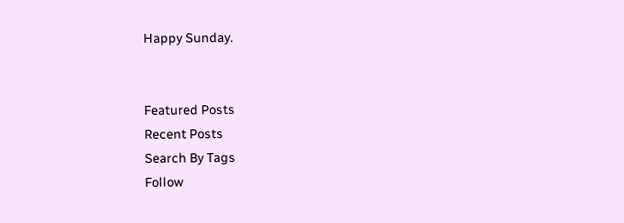Happy Sunday.


Featured Posts
Recent Posts
Search By Tags
Follow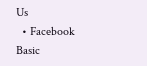Us
  • Facebook Basic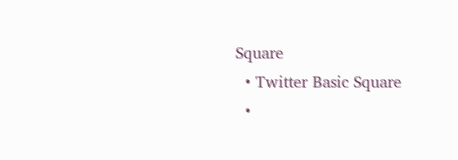Square
  • Twitter Basic Square
  •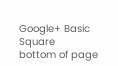Google+ Basic Square
bottom of page